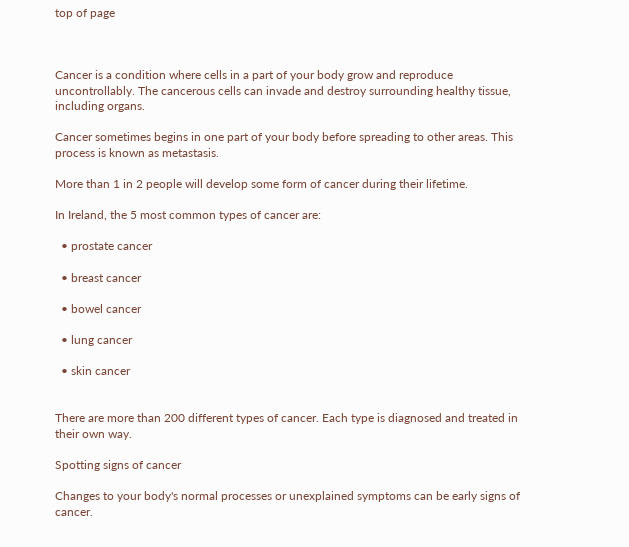top of page



Cancer is a condition where cells in a part of your body grow and reproduce uncontrollably. The cancerous cells can invade and destroy surrounding healthy tissue, including organs.

Cancer sometimes begins in one part of your body before spreading to other areas. This process is known as metastasis.

More than 1 in 2 people will develop some form of cancer during their lifetime.

In Ireland, the 5 most common types of cancer are:

  • prostate cancer

  • breast cancer

  • bowel cancer

  • lung cancer

  • skin cancer


There are more than 200 different types of cancer. Each type is diagnosed and treated in their own way.

Spotting signs of cancer

Changes to your body's normal processes or unexplained symptoms can be early signs of cancer.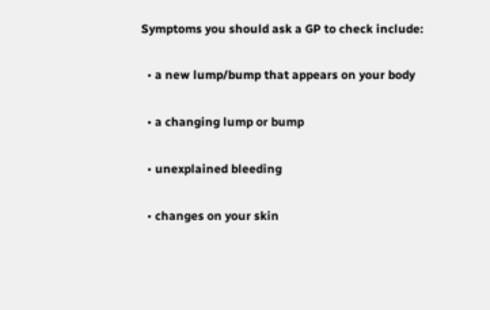Symptoms you should ask a GP to check include:

  • a new lump/bump that appears on your body

  • a changing lump or bump

  • unexplained bleeding

  • changes on your skin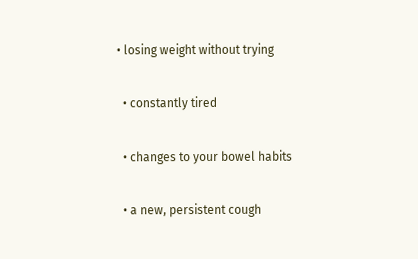• losing weight without trying

  • constantly tired

  • changes to your bowel habits

  • a new, persistent cough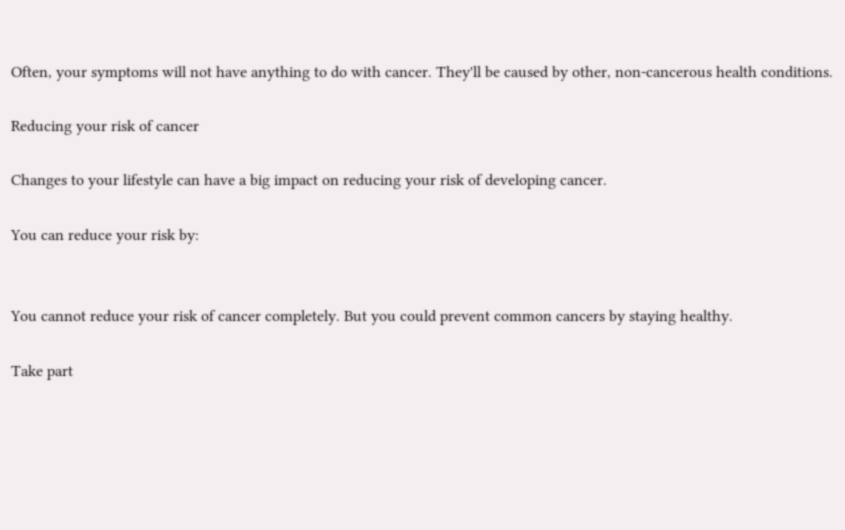Often, your symptoms will not have anything to do with cancer. They'll be caused by other, non-cancerous health conditions.

Reducing your risk of cancer

Changes to your lifestyle can have a big impact on reducing your risk of developing cancer.

You can reduce your risk by:


You cannot reduce your risk of cancer completely. But you could prevent common cancers by staying healthy.

Take part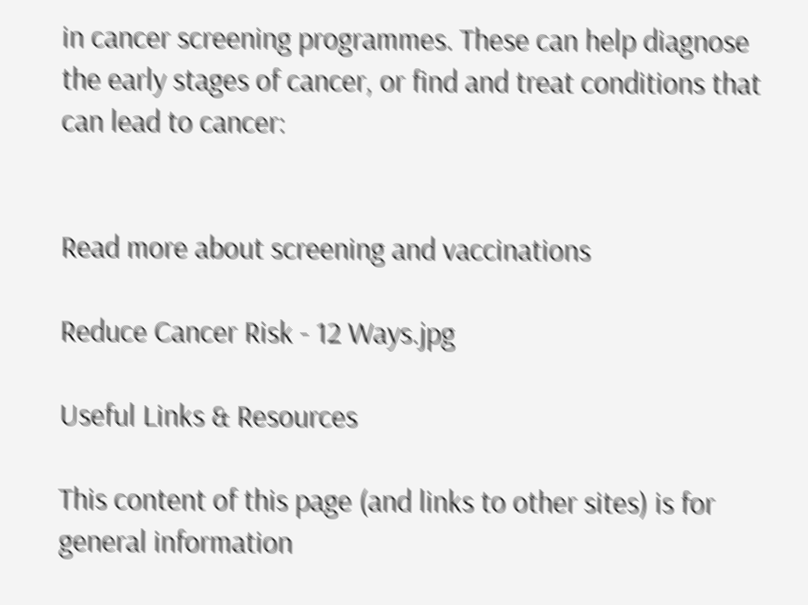in cancer screening programmes. These can help diagnose the early stages of cancer, or find and treat conditions that can lead to cancer:


Read more about screening and vaccinations

Reduce Cancer Risk - 12 Ways.jpg

Useful Links & Resources

This content of this page (and links to other sites) is for general information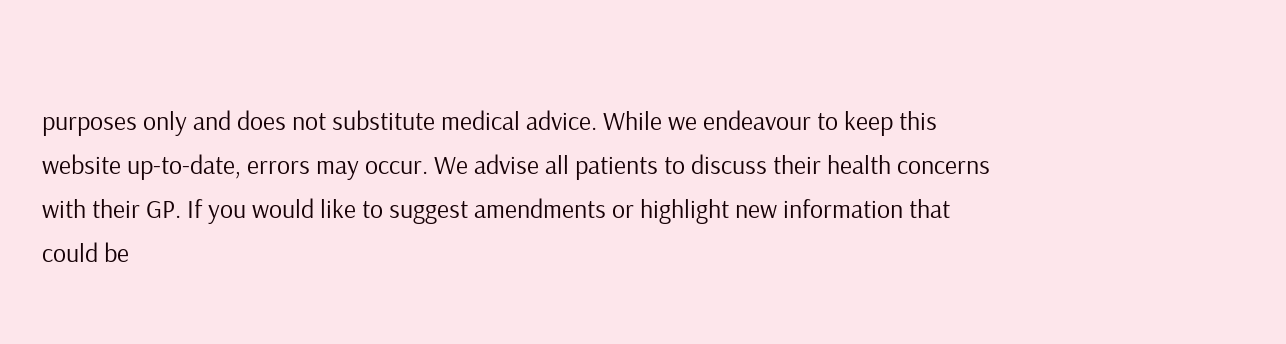purposes only and does not substitute medical advice. While we endeavour to keep this website up-to-date, errors may occur. We advise all patients to discuss their health concerns with their GP. If you would like to suggest amendments or highlight new information that could be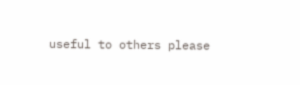useful to others please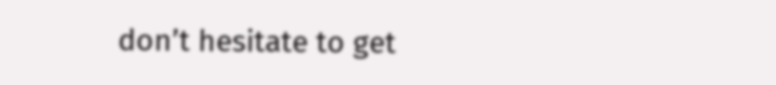don’t hesitate to get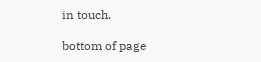in touch.

bottom of page